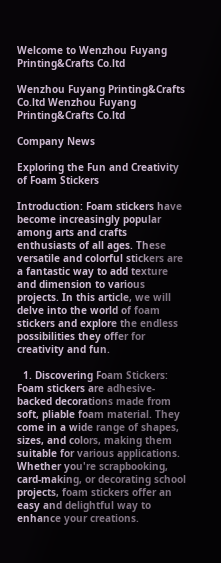Welcome to Wenzhou Fuyang Printing&Crafts Co.ltd

Wenzhou Fuyang Printing&Crafts Co.ltd Wenzhou Fuyang Printing&Crafts Co.ltd

Company News

Exploring the Fun and Creativity of Foam Stickers

Introduction: Foam stickers have become increasingly popular among arts and crafts enthusiasts of all ages. These versatile and colorful stickers are a fantastic way to add texture and dimension to various projects. In this article, we will delve into the world of foam stickers and explore the endless possibilities they offer for creativity and fun.

  1. Discovering Foam Stickers: Foam stickers are adhesive-backed decorations made from soft, pliable foam material. They come in a wide range of shapes, sizes, and colors, making them suitable for various applications. Whether you're scrapbooking, card-making, or decorating school projects, foam stickers offer an easy and delightful way to enhance your creations.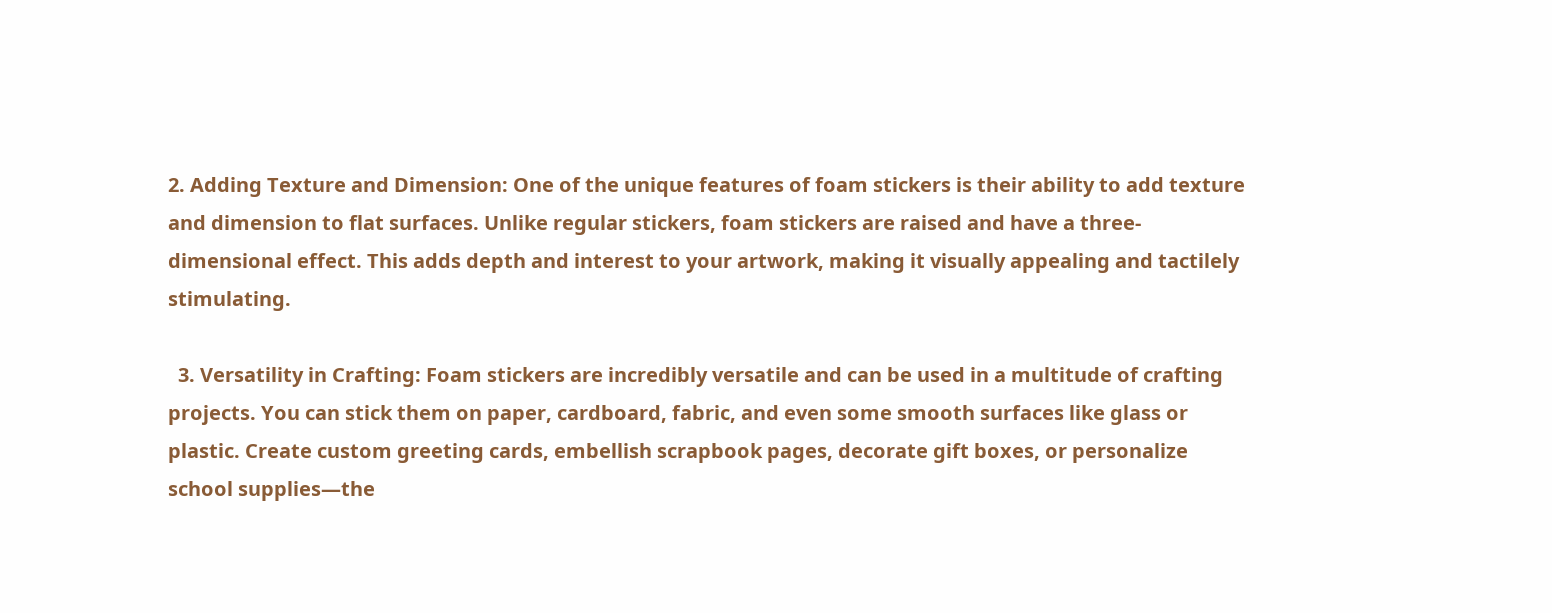2. Adding Texture and Dimension: One of the unique features of foam stickers is their ability to add texture and dimension to flat surfaces. Unlike regular stickers, foam stickers are raised and have a three-dimensional effect. This adds depth and interest to your artwork, making it visually appealing and tactilely stimulating.

  3. Versatility in Crafting: Foam stickers are incredibly versatile and can be used in a multitude of crafting projects. You can stick them on paper, cardboard, fabric, and even some smooth surfaces like glass or plastic. Create custom greeting cards, embellish scrapbook pages, decorate gift boxes, or personalize school supplies—the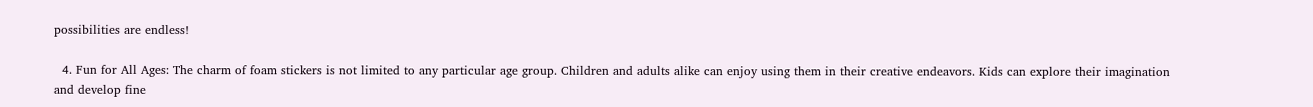possibilities are endless!

  4. Fun for All Ages: The charm of foam stickers is not limited to any particular age group. Children and adults alike can enjoy using them in their creative endeavors. Kids can explore their imagination and develop fine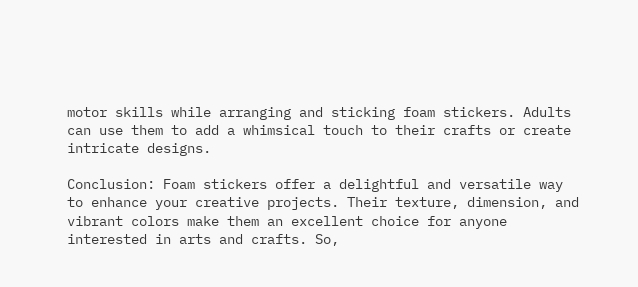motor skills while arranging and sticking foam stickers. Adults can use them to add a whimsical touch to their crafts or create intricate designs.

Conclusion: Foam stickers offer a delightful and versatile way to enhance your creative projects. Their texture, dimension, and vibrant colors make them an excellent choice for anyone interested in arts and crafts. So,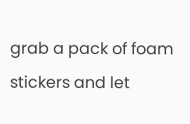grab a pack of foam stickers and let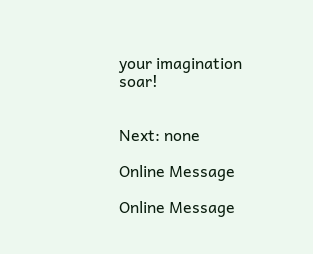your imagination soar!


Next: none

Online Message

Online Message